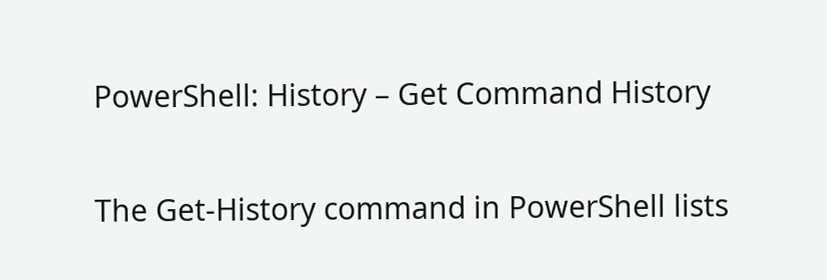PowerShell: History – Get Command History

The Get-History command in PowerShell lists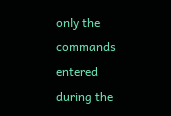only the commands entered during the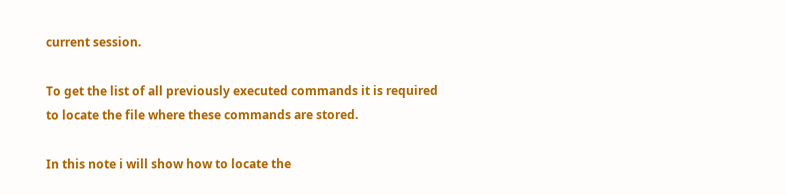current session.

To get the list of all previously executed commands it is required to locate the file where these commands are stored.

In this note i will show how to locate the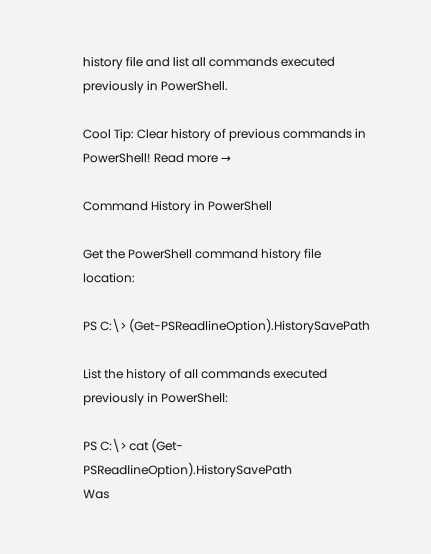history file and list all commands executed previously in PowerShell.

Cool Tip: Clear history of previous commands in PowerShell! Read more →

Command History in PowerShell

Get the PowerShell command history file location:

PS C:\> (Get-PSReadlineOption).HistorySavePath

List the history of all commands executed previously in PowerShell:

PS C:\> cat (Get-PSReadlineOption).HistorySavePath
Was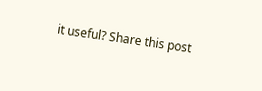it useful? Share this post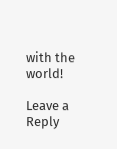with the world!

Leave a Reply